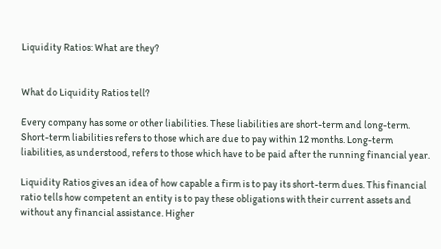Liquidity Ratios: What are they?


What do Liquidity Ratios tell?

Every company has some or other liabilities. These liabilities are short-term and long-term. Short-term liabilities refers to those which are due to pay within 12 months. Long-term liabilities, as understood, refers to those which have to be paid after the running financial year.

Liquidity Ratios gives an idea of how capable a firm is to pay its short-term dues. This financial ratio tells how competent an entity is to pay these obligations with their current assets and without any financial assistance. Higher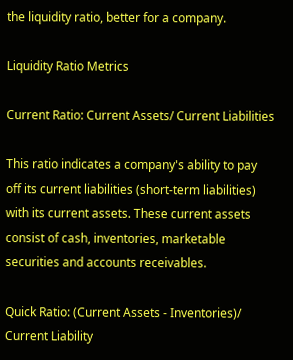the liquidity ratio, better for a company.

Liquidity Ratio Metrics

Current Ratio: Current Assets/ Current Liabilities

This ratio indicates a company's ability to pay off its current liabilities (short-term liabilities) with its current assets. These current assets consist of cash, inventories, marketable securities and accounts receivables.

Quick Ratio: (Current Assets - Inventories)/ Current Liability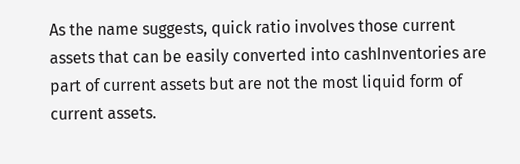As the name suggests, quick ratio involves those current assets that can be easily converted into cashInventories are part of current assets but are not the most liquid form of current assets.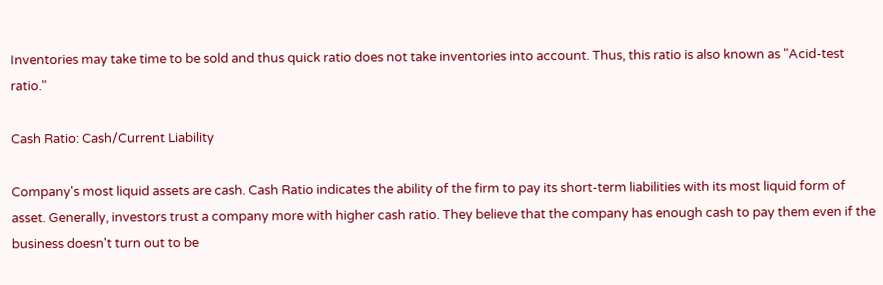Inventories may take time to be sold and thus quick ratio does not take inventories into account. Thus, this ratio is also known as "Acid-test ratio."

Cash Ratio: Cash/Current Liability

Company's most liquid assets are cash. Cash Ratio indicates the ability of the firm to pay its short-term liabilities with its most liquid form of asset. Generally, investors trust a company more with higher cash ratio. They believe that the company has enough cash to pay them even if the business doesn't turn out to be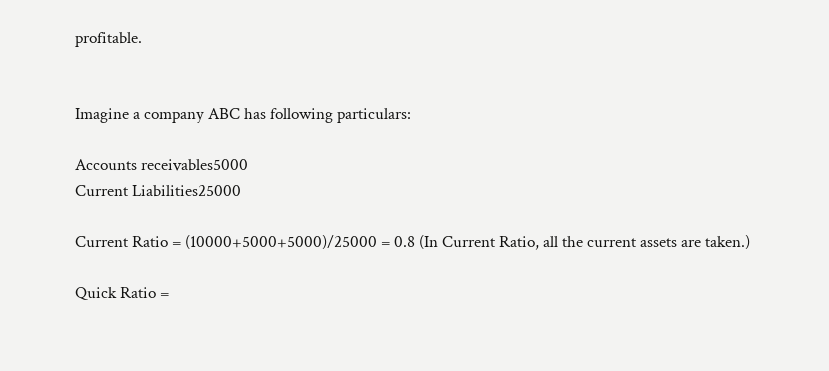profitable.


Imagine a company ABC has following particulars:

Accounts receivables5000
Current Liabilities25000

Current Ratio = (10000+5000+5000)/25000 = 0.8 (In Current Ratio, all the current assets are taken.)

Quick Ratio =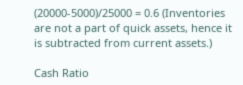(20000-5000)/25000 = 0.6 (Inventories are not a part of quick assets, hence it is subtracted from current assets.)

Cash Ratio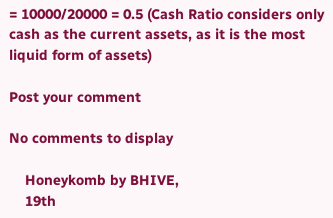= 10000/20000 = 0.5 (Cash Ratio considers only cash as the current assets, as it is the most liquid form of assets)

Post your comment

No comments to display

    Honeykomb by BHIVE,
    19th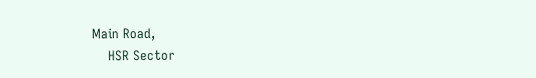Main Road,
    HSR Sector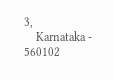3,
    Karnataka - 560102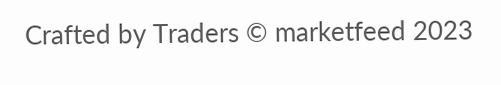Crafted by Traders © marketfeed 2023